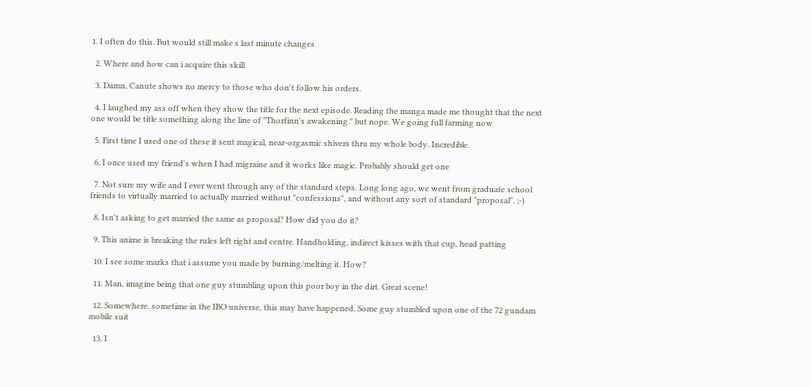1. I often do this. But would still make s last minute changes

  2. Where and how can i acquire this skill

  3. Damn, Canute shows no mercy to those who don't follow his orders.

  4. I laughed my ass off when they show the title for the next episode. Reading the manga made me thought that the next one would be title something along the line of "Thorfinn's awakening." but nope. We going full farming now

  5. First time I used one of these it sent magical, near-orgasmic shivers thru my whole body. Incredible.

  6. I once used my friend's when I had migraine and it works like magic. Probably should get one

  7. Not sure my wife and I ever went through any of the standard steps. Long long ago, we went from graduate school friends to virtually married to actually married without "confessions", and without any sort of standard "proposal". ;-)

  8. Isn't asking to get married the same as proposal? How did you do it?

  9. This anime is breaking the rules left right and centre. Handholding, indirect kisses with that cup, head patting

  10. I see some marks that i assume you made by burning/melting it. How?

  11. Man, imagine being that one guy stumbling upon this poor boy in the dirt. Great scene!

  12. Somewhere, sometime in the IBO universe, this may have happened. Some guy stumbled upon one of the 72 gundam mobile suit

  13. I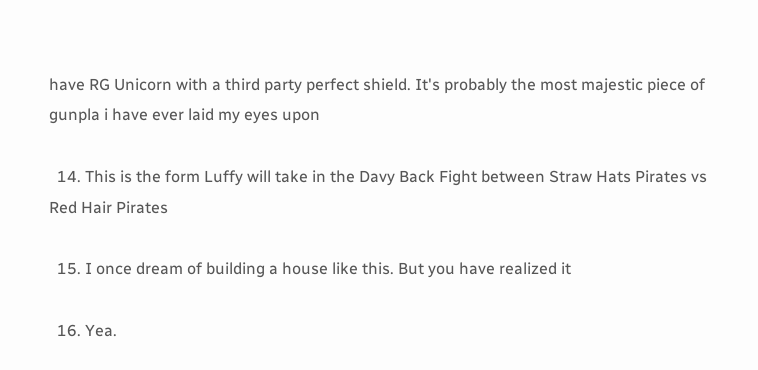have RG Unicorn with a third party perfect shield. It's probably the most majestic piece of gunpla i have ever laid my eyes upon

  14. This is the form Luffy will take in the Davy Back Fight between Straw Hats Pirates vs Red Hair Pirates

  15. I once dream of building a house like this. But you have realized it

  16. Yea.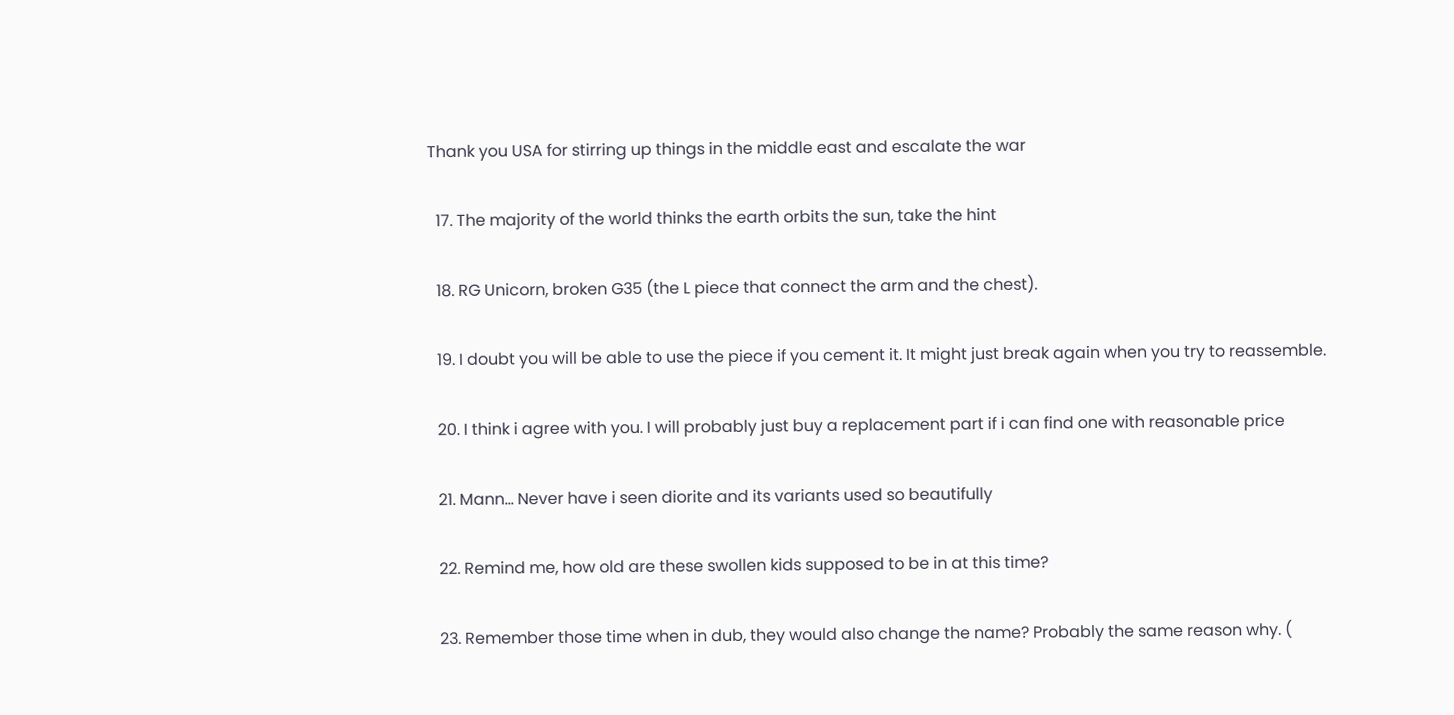Thank you USA for stirring up things in the middle east and escalate the war

  17. The majority of the world thinks the earth orbits the sun, take the hint

  18. RG Unicorn, broken G35 (the L piece that connect the arm and the chest).

  19. I doubt you will be able to use the piece if you cement it. It might just break again when you try to reassemble.

  20. I think i agree with you. I will probably just buy a replacement part if i can find one with reasonable price

  21. Mann... Never have i seen diorite and its variants used so beautifully

  22. Remind me, how old are these swollen kids supposed to be in at this time?

  23. Remember those time when in dub, they would also change the name? Probably the same reason why. (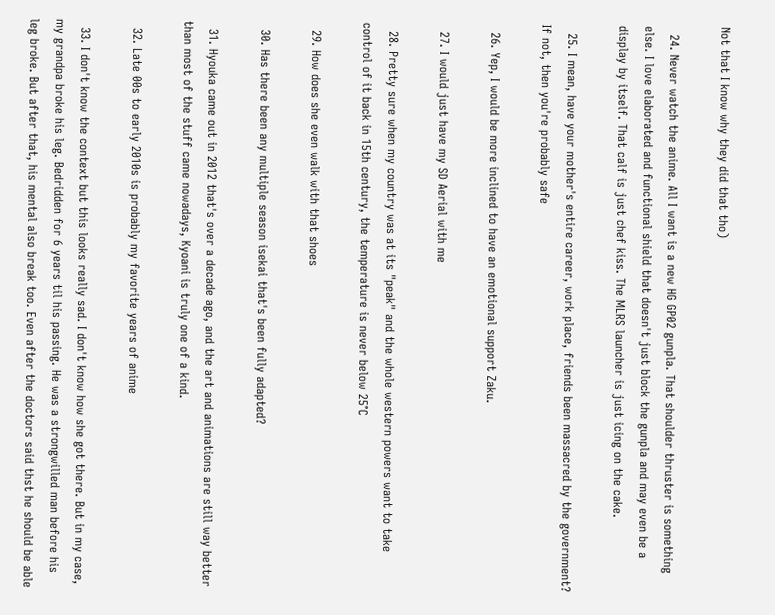Not that I know why they did that tho)

  24. Never watch the anime. All I want is a new HG GP02 gunpla. That shoulder thruster is something else. I love elaborated and functional shield that doesn't just block the gunpla and may even be a display by itself. That calf is just chef kiss. The MLRS launcher is just icing on the cake.

  25. I mean, have your mother's entire career, work place, friends been massacred by the government? If not, then you're probably safe

  26. Yep, I would be more inclined to have an emotional support Zaku.

  27. I would just have my SD Aerial with me

  28. Pretty sure when my country was at its "peak" and the whole western powers want to take control of it back in 15th century, the temperature is never below 25°C

  29. How does she even walk with that shoes

  30. Has there been any multiple season isekai that's been fully adapted?

  31. Hyouka came out in 2012 that's over a decade ago, and the art and animations are still way better than most of the stuff came nowadays, Kyoani is truly one of a kind.

  32. Late 00s to early 2010s is probably my favorite years of anime

  33. I don't know the context but this looks really sad. I don't know how she got there. But in my case, my grandpa broke his leg. Bedridden for 6 years til his passing. He was a strongwilled man before his leg broke. But after that, his mental also break too. Even after the doctors said thst he should be able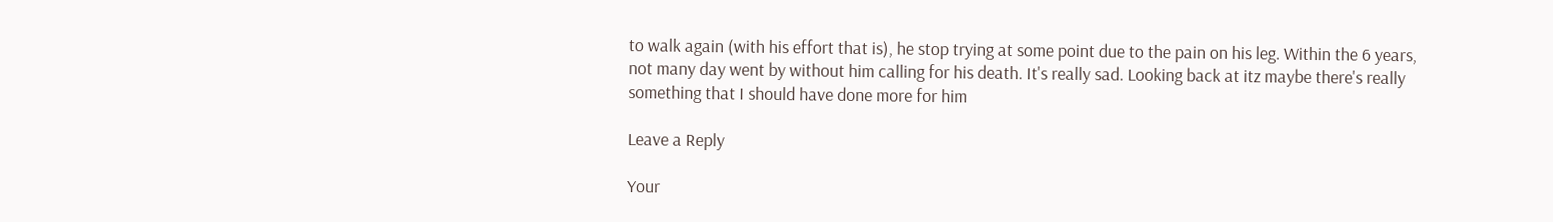to walk again (with his effort that is), he stop trying at some point due to the pain on his leg. Within the 6 years, not many day went by without him calling for his death. It's really sad. Looking back at itz maybe there's really something that I should have done more for him

Leave a Reply

Your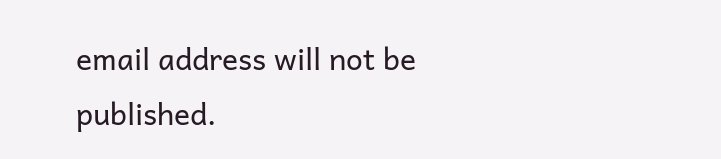email address will not be published.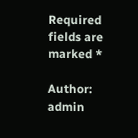Required fields are marked *

Author: admin